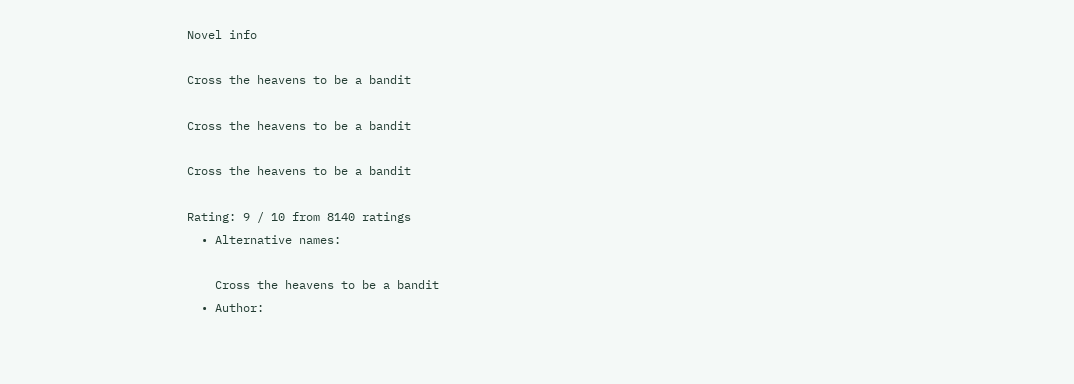Novel info

Cross the heavens to be a bandit

Cross the heavens to be a bandit

Cross the heavens to be a bandit

Rating: 9 / 10 from 8140 ratings
  • Alternative names:

    Cross the heavens to be a bandit
  • Author: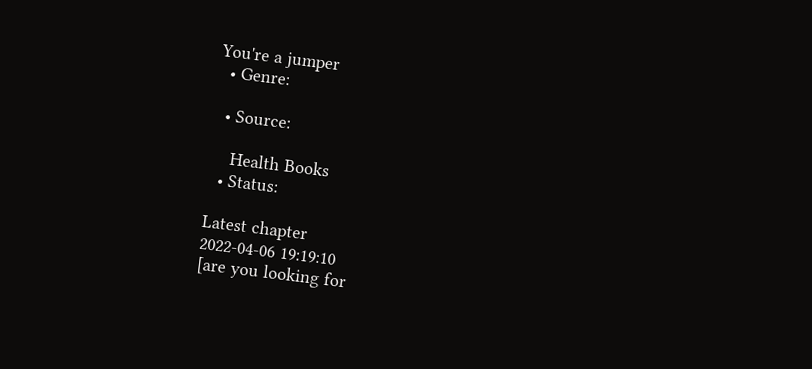You're a jumper
  • Genre:

  • Source:

    Health Books
  • Status:

Latest chapter
2022-04-06 19:19:10
[are you looking for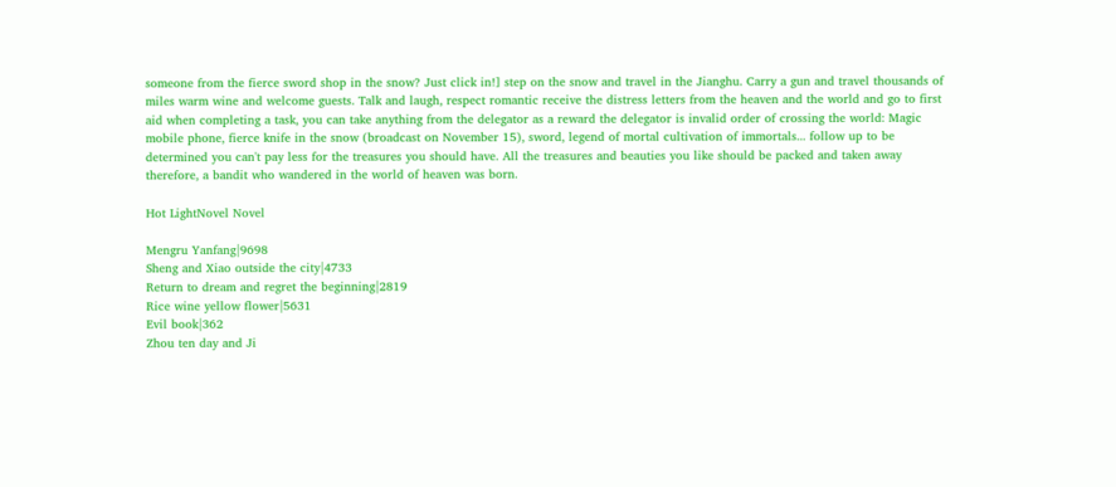someone from the fierce sword shop in the snow? Just click in!] step on the snow and travel in the Jianghu. Carry a gun and travel thousands of miles warm wine and welcome guests. Talk and laugh, respect romantic receive the distress letters from the heaven and the world and go to first aid when completing a task, you can take anything from the delegator as a reward the delegator is invalid order of crossing the world: Magic mobile phone, fierce knife in the snow (broadcast on November 15), sword, legend of mortal cultivation of immortals... follow up to be determined you can't pay less for the treasures you should have. All the treasures and beauties you like should be packed and taken away therefore, a bandit who wandered in the world of heaven was born.

Hot LightNovel Novel

Mengru Yanfang|9698
Sheng and Xiao outside the city|4733
Return to dream and regret the beginning|2819
Rice wine yellow flower|5631
Evil book|362
Zhou ten day and Ji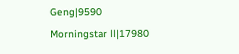Geng|9590
Morningstar ll|17980